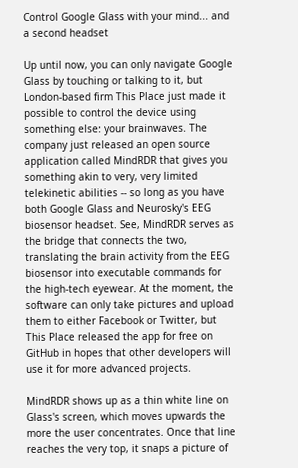Control Google Glass with your mind... and a second headset

Up until now, you can only navigate Google Glass by touching or talking to it, but London-based firm This Place just made it possible to control the device using something else: your brainwaves. The company just released an open source application called MindRDR that gives you something akin to very, very limited telekinetic abilities -- so long as you have both Google Glass and Neurosky's EEG biosensor headset. See, MindRDR serves as the bridge that connects the two, translating the brain activity from the EEG biosensor into executable commands for the high-tech eyewear. At the moment, the software can only take pictures and upload them to either Facebook or Twitter, but This Place released the app for free on GitHub in hopes that other developers will use it for more advanced projects.

MindRDR shows up as a thin white line on Glass's screen, which moves upwards the more the user concentrates. Once that line reaches the very top, it snaps a picture of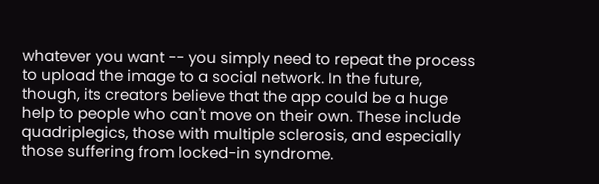whatever you want -- you simply need to repeat the process to upload the image to a social network. In the future, though, its creators believe that the app could be a huge help to people who can't move on their own. These include quadriplegics, those with multiple sclerosis, and especially those suffering from locked-in syndrome.